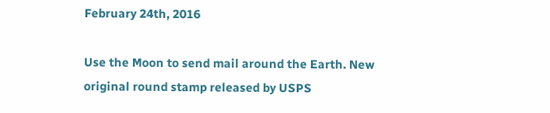February 24th, 2016

Use the Moon to send mail around the Earth. New original round stamp released by USPS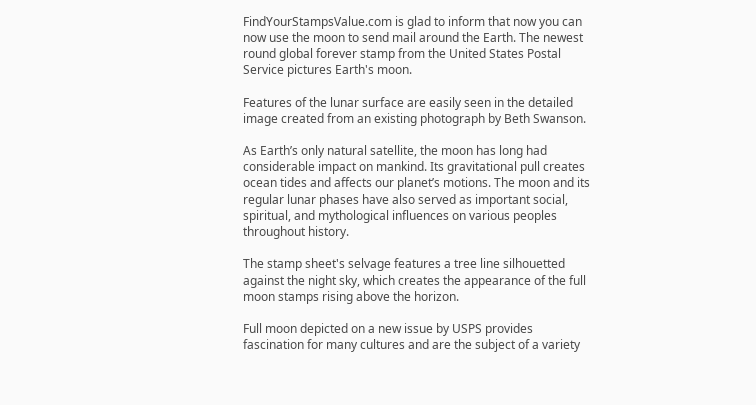FindYourStampsValue.com is glad to inform that now you can now use the moon to send mail around the Earth. The newest round global forever stamp from the United States Postal Service pictures Earth's moon.

Features of the lunar surface are easily seen in the detailed image created from an existing photograph by Beth Swanson.

As Earth’s only natural satellite, the moon has long had considerable impact on mankind. Its gravitational pull creates ocean tides and affects our planet’s motions. The moon and its regular lunar phases have also served as important social, spiritual, and mythological influences on various peoples throughout history.

The stamp sheet's selvage features a tree line silhouetted against the night sky, which creates the appearance of the full moon stamps rising above the horizon.

Full moon depicted on a new issue by USPS provides fascination for many cultures and are the subject of a variety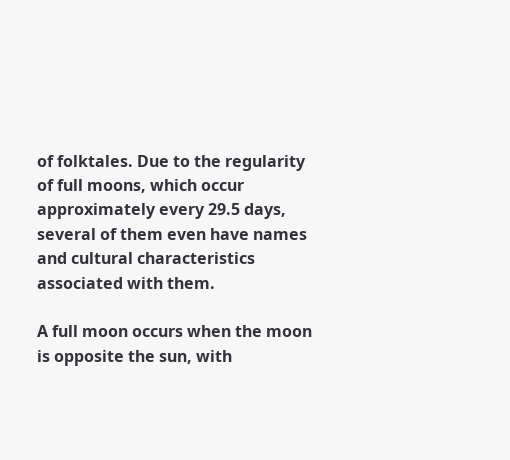of folktales. Due to the regularity of full moons, which occur approximately every 29.5 days, several of them even have names and cultural characteristics associated with them.

A full moon occurs when the moon is opposite the sun, with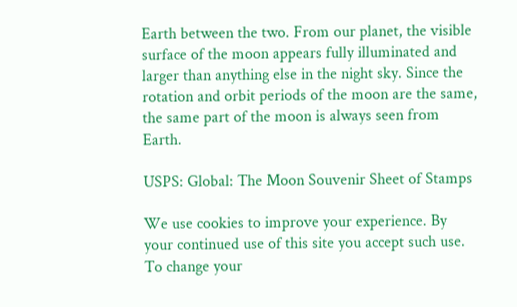Earth between the two. From our planet, the visible surface of the moon appears fully illuminated and larger than anything else in the night sky. Since the rotation and orbit periods of the moon are the same, the same part of the moon is always seen from Earth.

USPS: Global: The Moon Souvenir Sheet of Stamps

We use cookies to improve your experience. By your continued use of this site you accept such use. To change your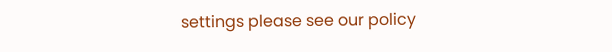settings please see our policy